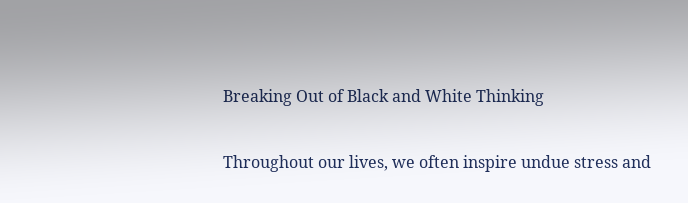Breaking Out of Black and White Thinking

Throughout our lives, we often inspire undue stress and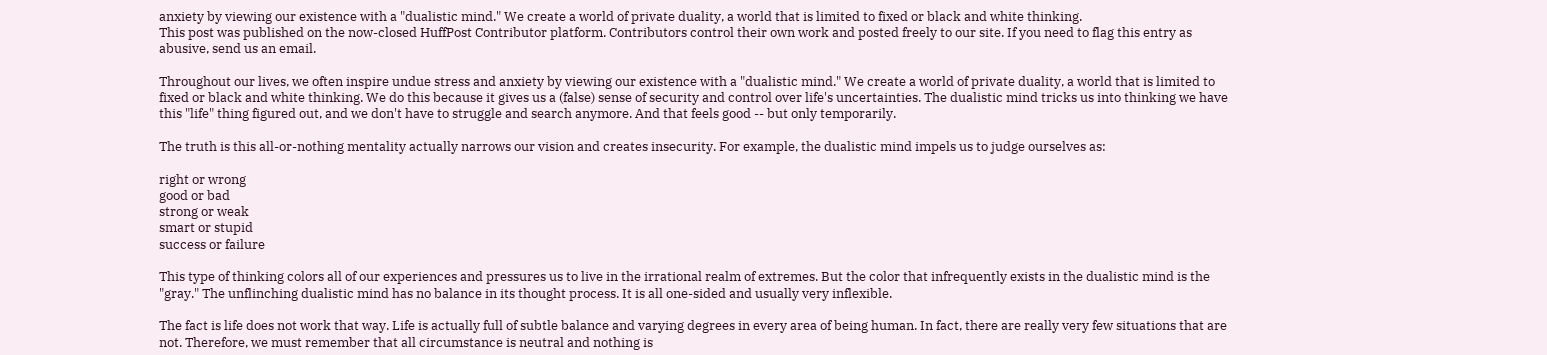anxiety by viewing our existence with a "dualistic mind." We create a world of private duality, a world that is limited to fixed or black and white thinking.
This post was published on the now-closed HuffPost Contributor platform. Contributors control their own work and posted freely to our site. If you need to flag this entry as abusive, send us an email.

Throughout our lives, we often inspire undue stress and anxiety by viewing our existence with a "dualistic mind." We create a world of private duality, a world that is limited to fixed or black and white thinking. We do this because it gives us a (false) sense of security and control over life's uncertainties. The dualistic mind tricks us into thinking we have this "life" thing figured out, and we don't have to struggle and search anymore. And that feels good -- but only temporarily.

The truth is this all-or-nothing mentality actually narrows our vision and creates insecurity. For example, the dualistic mind impels us to judge ourselves as:

right or wrong
good or bad
strong or weak
smart or stupid
success or failure

This type of thinking colors all of our experiences and pressures us to live in the irrational realm of extremes. But the color that infrequently exists in the dualistic mind is the "gray." The unflinching dualistic mind has no balance in its thought process. It is all one-sided and usually very inflexible.

The fact is life does not work that way. Life is actually full of subtle balance and varying degrees in every area of being human. In fact, there are really very few situations that are not. Therefore, we must remember that all circumstance is neutral and nothing is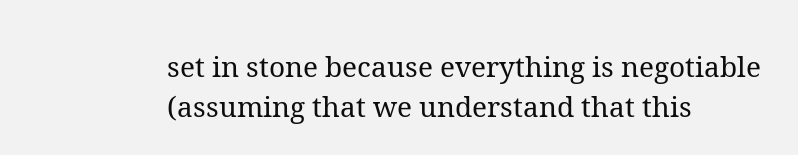set in stone because everything is negotiable (assuming that we understand that this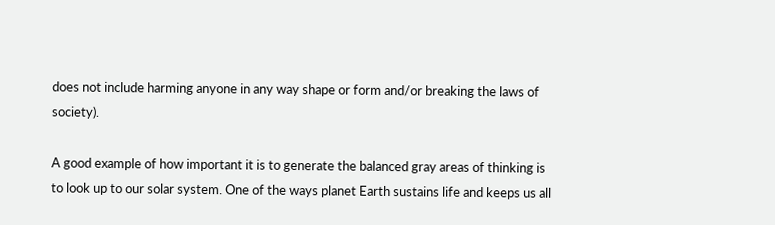does not include harming anyone in any way shape or form and/or breaking the laws of society).

A good example of how important it is to generate the balanced gray areas of thinking is to look up to our solar system. One of the ways planet Earth sustains life and keeps us all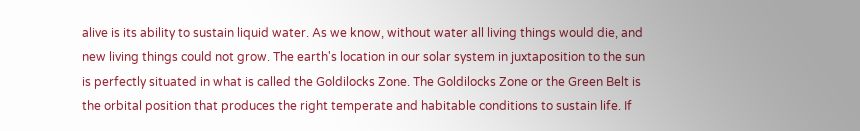alive is its ability to sustain liquid water. As we know, without water all living things would die, and new living things could not grow. The earth's location in our solar system in juxtaposition to the sun is perfectly situated in what is called the Goldilocks Zone. The Goldilocks Zone or the Green Belt is the orbital position that produces the right temperate and habitable conditions to sustain life. If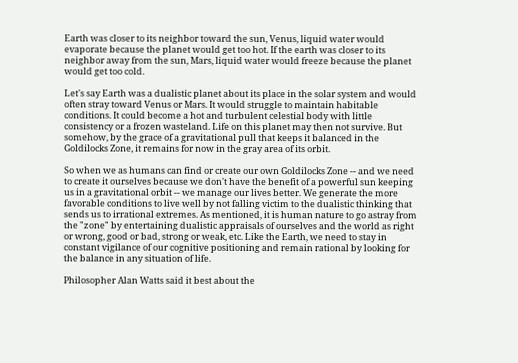Earth was closer to its neighbor toward the sun, Venus, liquid water would evaporate because the planet would get too hot. If the earth was closer to its neighbor away from the sun, Mars, liquid water would freeze because the planet would get too cold.

Let's say Earth was a dualistic planet about its place in the solar system and would often stray toward Venus or Mars. It would struggle to maintain habitable conditions. It could become a hot and turbulent celestial body with little consistency or a frozen wasteland. Life on this planet may then not survive. But somehow, by the grace of a gravitational pull that keeps it balanced in the Goldilocks Zone, it remains for now in the gray area of its orbit.

So when we as humans can find or create our own Goldilocks Zone -- and we need to create it ourselves because we don't have the benefit of a powerful sun keeping us in a gravitational orbit -- we manage our lives better. We generate the more favorable conditions to live well by not falling victim to the dualistic thinking that sends us to irrational extremes. As mentioned, it is human nature to go astray from the "zone" by entertaining dualistic appraisals of ourselves and the world as right or wrong, good or bad, strong or weak, etc. Like the Earth, we need to stay in constant vigilance of our cognitive positioning and remain rational by looking for the balance in any situation of life.

Philosopher Alan Watts said it best about the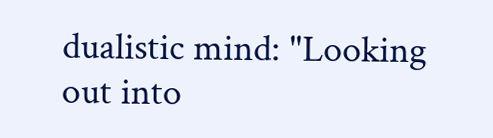dualistic mind: "Looking out into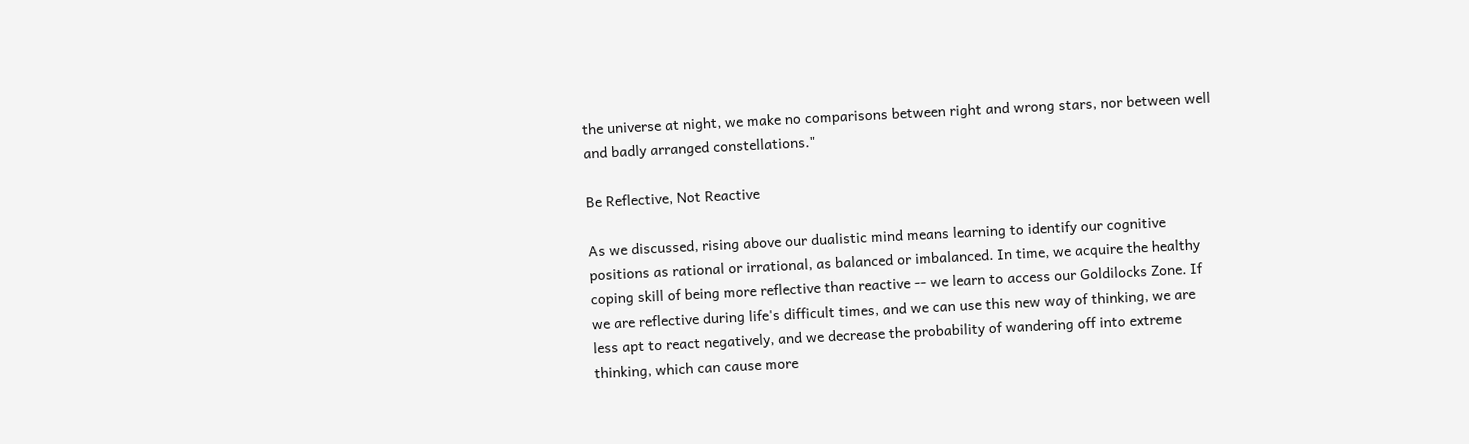the universe at night, we make no comparisons between right and wrong stars, nor between well and badly arranged constellations."

Be Reflective, Not Reactive

As we discussed, rising above our dualistic mind means learning to identify our cognitive positions as rational or irrational, as balanced or imbalanced. In time, we acquire the healthy coping skill of being more reflective than reactive -- we learn to access our Goldilocks Zone. If we are reflective during life's difficult times, and we can use this new way of thinking, we are less apt to react negatively, and we decrease the probability of wandering off into extreme thinking, which can cause more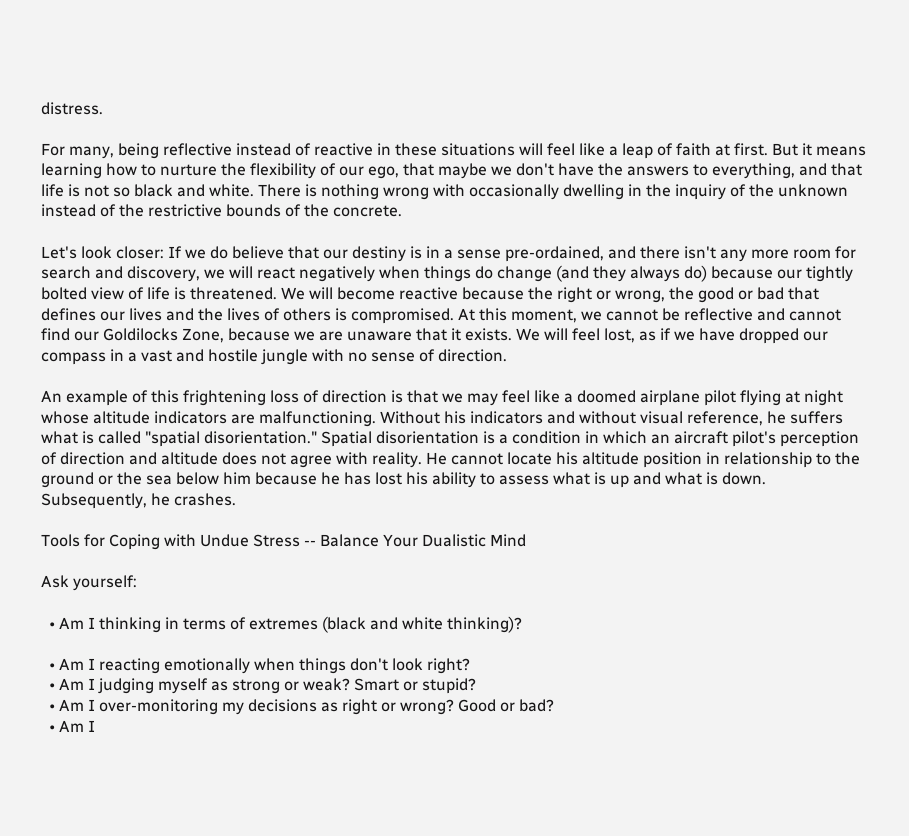distress.

For many, being reflective instead of reactive in these situations will feel like a leap of faith at first. But it means learning how to nurture the flexibility of our ego, that maybe we don't have the answers to everything, and that life is not so black and white. There is nothing wrong with occasionally dwelling in the inquiry of the unknown instead of the restrictive bounds of the concrete.

Let's look closer: If we do believe that our destiny is in a sense pre-ordained, and there isn't any more room for search and discovery, we will react negatively when things do change (and they always do) because our tightly bolted view of life is threatened. We will become reactive because the right or wrong, the good or bad that defines our lives and the lives of others is compromised. At this moment, we cannot be reflective and cannot find our Goldilocks Zone, because we are unaware that it exists. We will feel lost, as if we have dropped our compass in a vast and hostile jungle with no sense of direction.

An example of this frightening loss of direction is that we may feel like a doomed airplane pilot flying at night whose altitude indicators are malfunctioning. Without his indicators and without visual reference, he suffers what is called "spatial disorientation." Spatial disorientation is a condition in which an aircraft pilot's perception of direction and altitude does not agree with reality. He cannot locate his altitude position in relationship to the ground or the sea below him because he has lost his ability to assess what is up and what is down. Subsequently, he crashes.

Tools for Coping with Undue Stress -- Balance Your Dualistic Mind

Ask yourself:

  • Am I thinking in terms of extremes (black and white thinking)?

  • Am I reacting emotionally when things don't look right?
  • Am I judging myself as strong or weak? Smart or stupid?
  • Am I over-monitoring my decisions as right or wrong? Good or bad?
  • Am I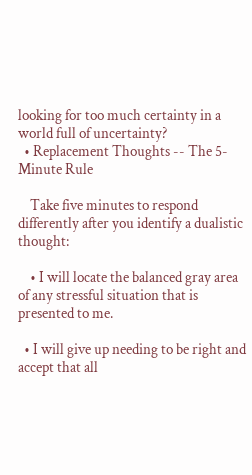looking for too much certainty in a world full of uncertainty?
  • Replacement Thoughts -- The 5-Minute Rule

    Take five minutes to respond differently after you identify a dualistic thought:

    • I will locate the balanced gray area of any stressful situation that is presented to me.

  • I will give up needing to be right and accept that all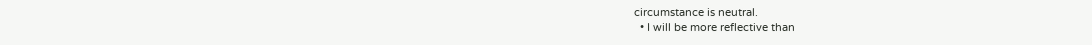circumstance is neutral.
  • I will be more reflective than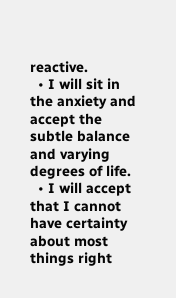reactive.
  • I will sit in the anxiety and accept the subtle balance and varying degrees of life.
  • I will accept that I cannot have certainty about most things right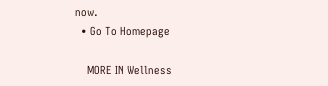now.
  • Go To Homepage

    MORE IN Wellness